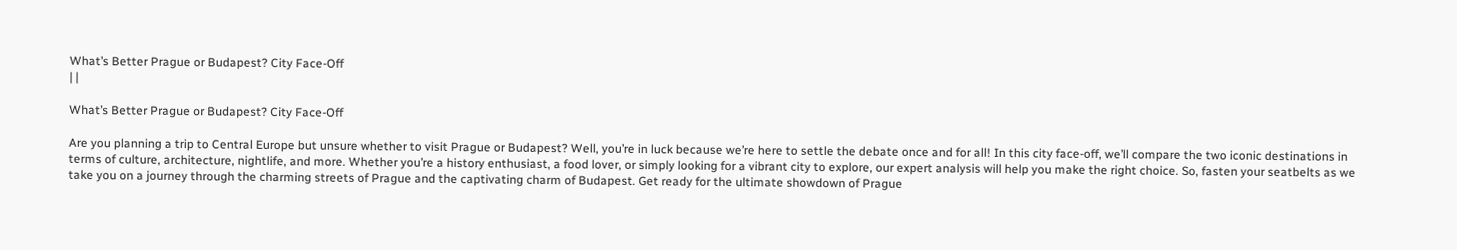What’s Better Prague or Budapest? City Face-Off
| |

What’s Better Prague or Budapest? City Face-Off

Are you planning a trip to Central Europe but unsure whether to visit Prague or Budapest? Well, you’re in luck because we’re here to settle the debate once and for all! In this city face-off, we’ll compare the two iconic destinations in terms of culture, architecture, nightlife, and more. Whether you’re a history enthusiast, a food lover, or simply looking for a vibrant city to explore, our expert analysis will help you make the right choice. So, fasten your seatbelts as we take you on a journey through the charming streets of Prague and the captivating charm of Budapest. Get ready for the ultimate showdown of Prague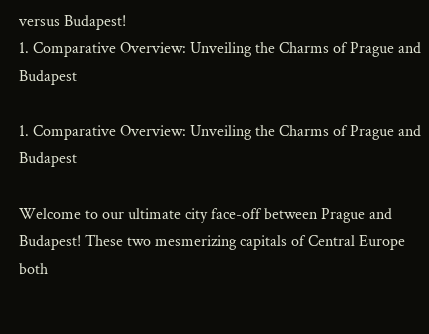versus Budapest!
1. Comparative Overview: Unveiling the Charms of Prague and Budapest

1. Comparative Overview: Unveiling the Charms of Prague and Budapest

Welcome to our ultimate city face-off between Prague and Budapest! These two mesmerizing capitals of Central Europe both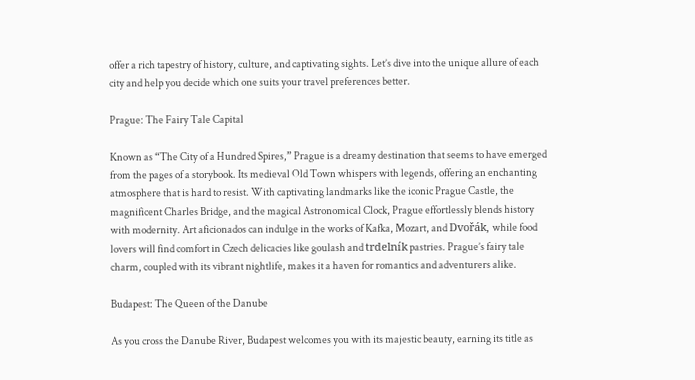offer a rich tapestry of history, culture, and captivating sights. Let’s dive into the unique allure of each city and help you decide which one suits your travel preferences better.

Prague: The Fairy Tale Capital

Known as “The City of a Hundred Spires,” Prague is a dreamy destination that seems to have emerged from the pages of a storybook. Its medieval Old Town whispers with legends, offering an enchanting atmosphere that is hard to resist. With captivating landmarks like the iconic Prague Castle, the magnificent Charles Bridge, and the magical Astronomical Clock, Prague effortlessly blends history with modernity. Art aficionados can indulge in the works of Kafka, Mozart, and Dvořák, while food lovers will find comfort in Czech delicacies like goulash and trdelník pastries. Prague’s fairy tale charm, coupled with its vibrant nightlife, makes it a haven for romantics and adventurers alike.

Budapest: The Queen of the Danube

As you cross the Danube River, Budapest welcomes you with its majestic beauty, earning its title as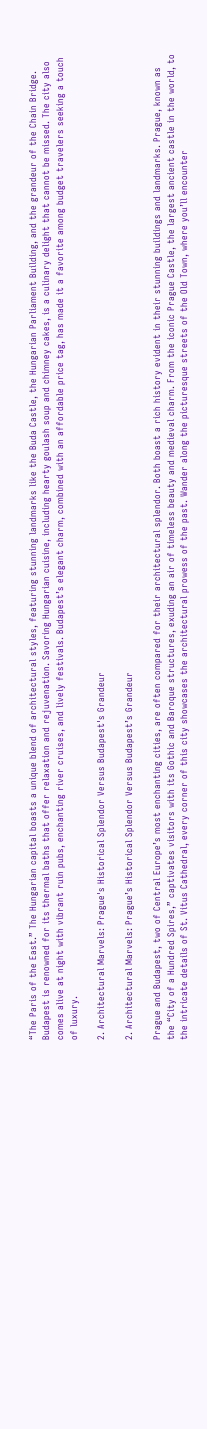“The Paris of the East.” The Hungarian capital boasts a unique blend of architectural styles, featuring stunning landmarks like the Buda Castle, the Hungarian Parliament Building, and the grandeur of the Chain Bridge. Budapest is renowned for its thermal baths that offer relaxation and rejuvenation. Savoring Hungarian cuisine, including hearty goulash soup and chimney cakes, is a culinary delight that cannot be missed. The city also comes alive at night with vibrant ruin pubs, enchanting river cruises, and lively festivals. Budapest’s elegant charm, combined with an affordable price tag, has made it a favorite among budget travelers seeking a touch of luxury.

2. Architectural Marvels: Prague's Historical Splendor Versus Budapest's Grandeur

2. Architectural Marvels: Prague’s Historical Splendor Versus Budapest’s Grandeur

Prague and Budapest, two of Central Europe’s most enchanting cities, are often compared for their architectural splendor. Both boast a rich history evident in their stunning buildings and landmarks. Prague, known as the “City of a Hundred Spires,” captivates visitors with its Gothic and Baroque structures, exuding an air of timeless beauty and medieval charm. From the iconic Prague Castle, the largest ancient castle in the world, to the intricate details of St. Vitus Cathedral, every corner of this city showcases the architectural prowess of the past. Wander along the picturesque streets of the Old Town, where you’ll encounter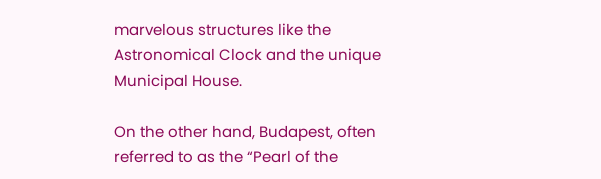marvelous structures like the Astronomical Clock and the unique Municipal House.

On the other hand, Budapest, often referred to as the “Pearl of the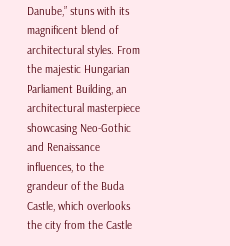Danube,” stuns with its magnificent blend of architectural styles. From the majestic Hungarian Parliament Building, an architectural masterpiece showcasing Neo-Gothic and Renaissance influences, to the grandeur of the Buda Castle, which overlooks the city from the Castle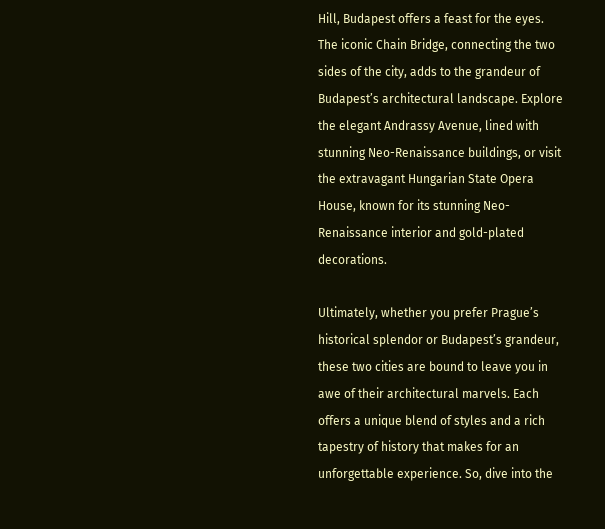Hill, Budapest offers a feast for the eyes. The iconic Chain Bridge, connecting the two sides of the city, adds to the grandeur of Budapest’s architectural landscape. Explore the elegant Andrassy Avenue, lined with stunning Neo-Renaissance buildings, or visit the extravagant Hungarian State Opera House, known for its stunning Neo-Renaissance interior and gold-plated decorations.

Ultimately, whether you prefer Prague’s historical splendor or Budapest’s grandeur, these two cities are bound to leave you in awe of their architectural marvels. Each offers a unique blend of styles and a rich tapestry of history that makes for an unforgettable experience. So, dive into the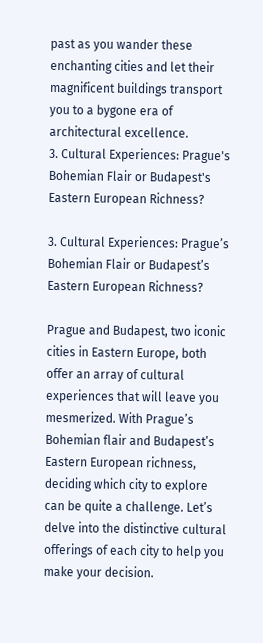past as you wander these enchanting cities and let their magnificent buildings transport you to a bygone era of architectural excellence.
3. Cultural Experiences: Prague's Bohemian Flair or Budapest's Eastern European Richness?

3. Cultural Experiences: Prague’s Bohemian Flair or Budapest’s Eastern European Richness?

Prague and Budapest, two iconic cities in Eastern Europe, both offer an array of cultural experiences that will leave you mesmerized. With Prague’s Bohemian flair and Budapest’s Eastern European richness, deciding which city to explore can be quite a challenge. Let’s delve into the distinctive cultural offerings of each city to help you make your decision.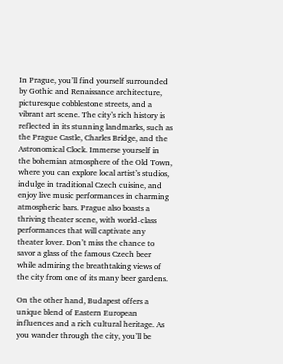In Prague, you’ll find yourself surrounded by Gothic and Renaissance architecture, picturesque cobblestone streets, and a vibrant art scene. The city’s rich history is reflected in its stunning landmarks, such as the Prague Castle, Charles Bridge, and the Astronomical Clock. Immerse yourself in the bohemian atmosphere of the Old Town, where you can explore local artist’s studios, indulge in traditional Czech cuisine, and enjoy live music performances in charming atmospheric bars. Prague also boasts a thriving theater scene, with world-class performances that will captivate any theater lover. Don’t miss the chance to savor a glass of the famous Czech beer while admiring the breathtaking views of the city from one of its many beer gardens.

On the other hand, Budapest offers a unique blend of Eastern European influences and a rich cultural heritage. As you wander through the city, you’ll be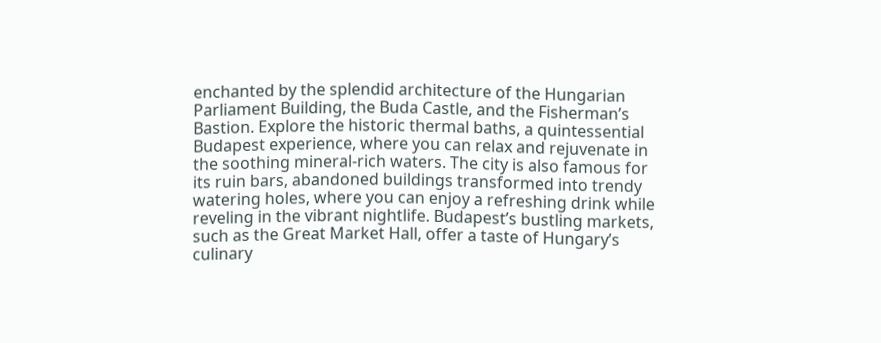enchanted by the splendid architecture of the Hungarian Parliament Building, the Buda Castle, and the Fisherman’s Bastion. Explore the historic thermal baths, a quintessential Budapest experience, where you can relax and rejuvenate in the soothing mineral-rich waters. The city is also famous for its ruin bars, abandoned buildings transformed into trendy watering holes, where you can enjoy a refreshing drink while reveling in the vibrant nightlife. Budapest’s bustling markets, such as the Great Market Hall, offer a taste of Hungary’s culinary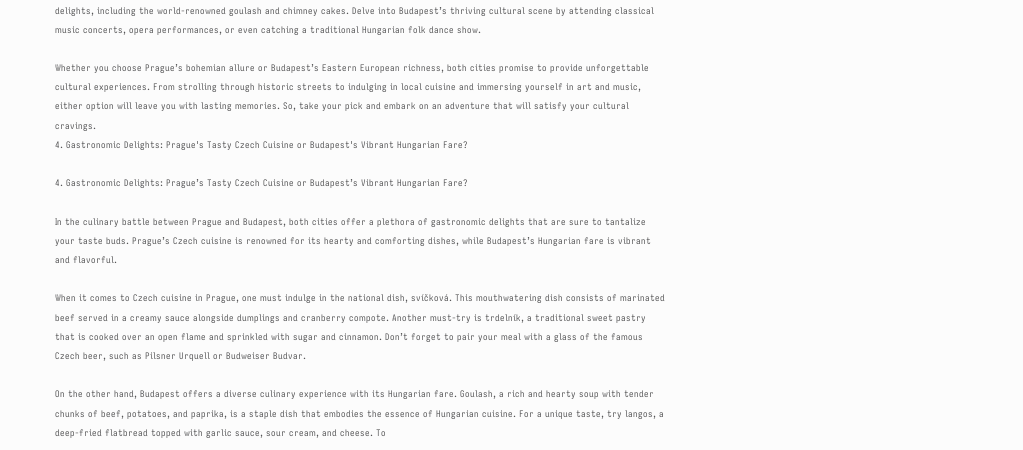delights, including the world-renowned goulash and chimney cakes. Delve into Budapest’s thriving cultural scene by attending classical music concerts, opera performances, or even catching a traditional Hungarian folk dance show.

Whether you choose Prague’s bohemian allure or Budapest’s Eastern European richness, both cities promise to provide unforgettable cultural experiences. From strolling through historic streets to indulging in local cuisine and immersing yourself in art and music, either option will leave you with lasting memories. So, take your pick and embark on an adventure that will satisfy your cultural cravings.
4. Gastronomic Delights: Prague's Tasty Czech Cuisine or Budapest's Vibrant Hungarian Fare?

4. Gastronomic Delights: Prague’s Tasty Czech Cuisine or Budapest’s Vibrant Hungarian Fare?

In the culinary battle between Prague and Budapest, both cities offer a plethora of gastronomic delights that are sure to tantalize your taste buds. Prague’s Czech cuisine is renowned for its hearty and comforting dishes, while Budapest’s Hungarian fare is vibrant and flavorful.

When it comes to Czech cuisine in Prague, one must indulge in the national dish, svíčková. This mouthwatering dish consists of marinated beef served in a creamy sauce alongside dumplings and cranberry compote. Another must-try is trdelník, a traditional sweet pastry that is cooked over an open flame and sprinkled with sugar and cinnamon. Don’t forget to pair your meal with a glass of the famous Czech beer, such as Pilsner Urquell or Budweiser Budvar.

On the other hand, Budapest offers a diverse culinary experience with its Hungarian fare. Goulash, a rich and hearty soup with tender chunks of beef, potatoes, and paprika, is a staple dish that embodies the essence of Hungarian cuisine. For a unique taste, try langos, a deep-fried flatbread topped with garlic sauce, sour cream, and cheese. To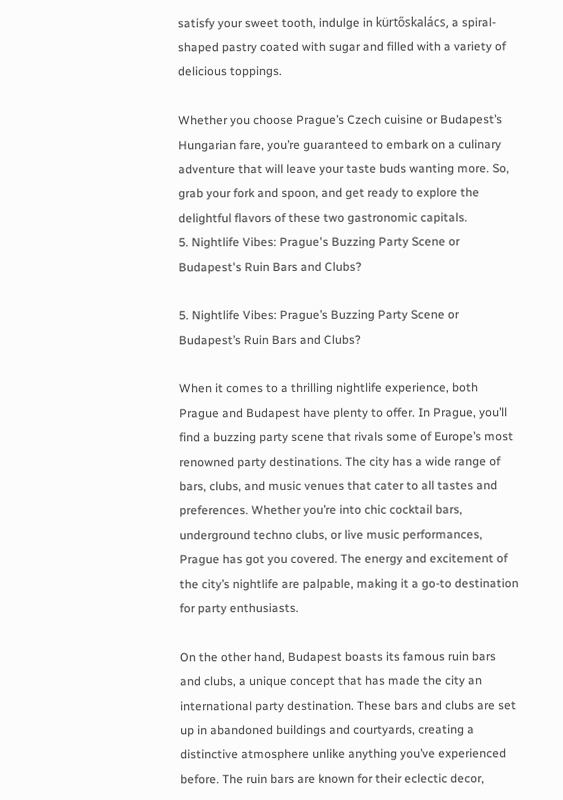satisfy your sweet tooth, indulge in kürtőskalács, a spiral-shaped pastry coated with sugar and filled with a variety of delicious toppings.

Whether you choose Prague’s Czech cuisine or Budapest’s Hungarian fare, you’re guaranteed to embark on a culinary adventure that will leave your taste buds wanting more. So, grab your fork and spoon, and get ready to explore the delightful flavors of these two gastronomic capitals.
5. Nightlife Vibes: Prague's Buzzing Party Scene or Budapest's Ruin Bars and Clubs?

5. Nightlife Vibes: Prague’s Buzzing Party Scene or Budapest’s Ruin Bars and Clubs?

When it comes to a thrilling nightlife experience, both Prague and Budapest have plenty to offer. In Prague, you’ll find a buzzing party scene that rivals some of Europe’s most renowned party destinations. The city has a wide range of bars, clubs, and music venues that cater to all tastes and preferences. Whether you’re into chic cocktail bars, underground techno clubs, or live music performances, Prague has got you covered. The energy and excitement of the city’s nightlife are palpable, making it a go-to destination for party enthusiasts.

On the other hand, Budapest boasts its famous ruin bars and clubs, a unique concept that has made the city an international party destination. These bars and clubs are set up in abandoned buildings and courtyards, creating a distinctive atmosphere unlike anything you’ve experienced before. The ruin bars are known for their eclectic decor,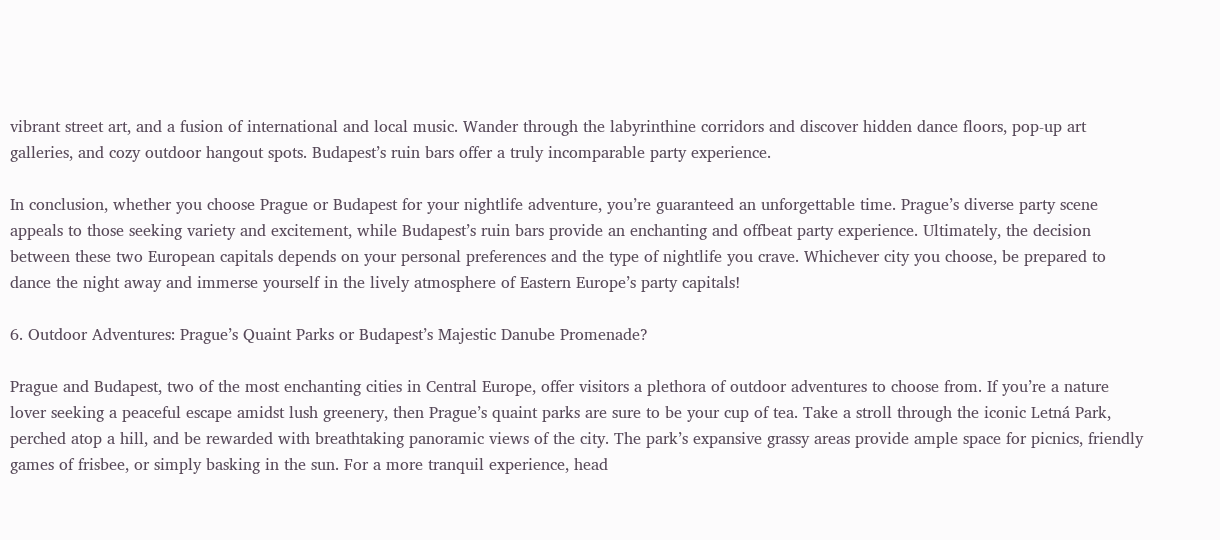vibrant street art, and a fusion of international and local music. Wander through the labyrinthine corridors and discover hidden dance floors, pop-up art galleries, and cozy outdoor hangout spots. Budapest’s ruin bars offer a truly incomparable party experience.

In conclusion, whether you choose Prague or Budapest for your nightlife adventure, you’re guaranteed an unforgettable time. Prague’s diverse party scene appeals to those seeking variety and excitement, while Budapest’s ruin bars provide an enchanting and offbeat party experience. Ultimately, the decision between these two European capitals depends on your personal preferences and the type of nightlife you crave. Whichever city you choose, be prepared to dance the night away and immerse yourself in the lively atmosphere of Eastern Europe’s party capitals!

6. Outdoor Adventures: Prague’s Quaint Parks or Budapest’s Majestic Danube Promenade?

Prague and Budapest, two of the most enchanting cities in Central Europe, offer visitors a plethora of outdoor adventures to choose from. If you’re a nature lover seeking a peaceful escape amidst lush greenery, then Prague’s quaint parks are sure to be your cup of tea. Take a stroll through the iconic Letná Park, perched atop a hill, and be rewarded with breathtaking panoramic views of the city. The park’s expansive grassy areas provide ample space for picnics, friendly games of frisbee, or simply basking in the sun. For a more tranquil experience, head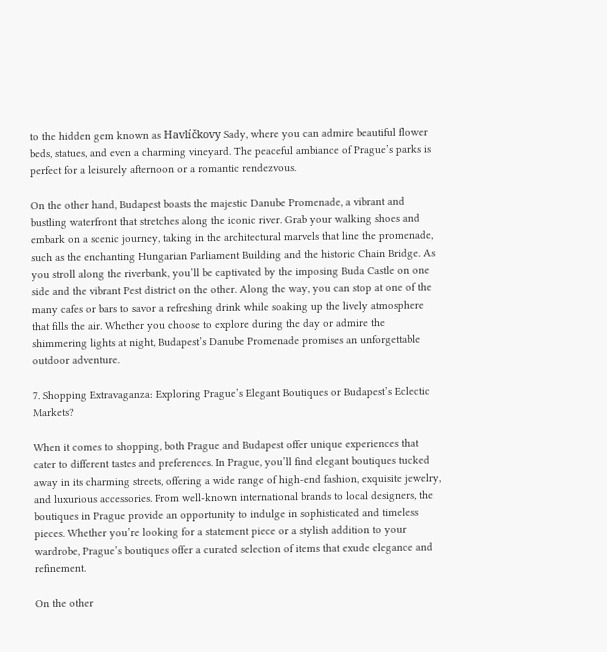to the hidden gem known as Havlíčkovy Sady, where you can admire beautiful flower beds, statues, and even a charming vineyard. The peaceful ambiance of Prague’s parks is perfect for a leisurely afternoon or a romantic rendezvous.

On the other hand, Budapest boasts the majestic Danube Promenade, a vibrant and bustling waterfront that stretches along the iconic river. Grab your walking shoes and embark on a scenic journey, taking in the architectural marvels that line the promenade, such as the enchanting Hungarian Parliament Building and the historic Chain Bridge. As you stroll along the riverbank, you’ll be captivated by the imposing Buda Castle on one side and the vibrant Pest district on the other. Along the way, you can stop at one of the many cafes or bars to savor a refreshing drink while soaking up the lively atmosphere that fills the air. Whether you choose to explore during the day or admire the shimmering lights at night, Budapest’s Danube Promenade promises an unforgettable outdoor adventure.

7. Shopping Extravaganza: Exploring Prague’s Elegant Boutiques or Budapest’s Eclectic Markets?

When it comes to shopping, both Prague and Budapest offer unique experiences that cater to different tastes and preferences. In Prague, you’ll find elegant boutiques tucked away in its charming streets, offering a wide range of high-end fashion, exquisite jewelry, and luxurious accessories. From well-known international brands to local designers, the boutiques in Prague provide an opportunity to indulge in sophisticated and timeless pieces. Whether you’re looking for a statement piece or a stylish addition to your wardrobe, Prague’s boutiques offer a curated selection of items that exude elegance and refinement.

On the other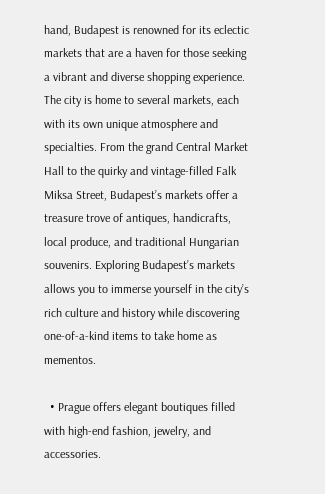hand, Budapest is renowned for its eclectic markets that are a haven for those seeking a vibrant and diverse shopping experience. The city is home to several markets, each with its own unique atmosphere and specialties. From the grand Central Market Hall to the quirky and vintage-filled Falk Miksa Street, Budapest’s markets offer a treasure trove of antiques, handicrafts, local produce, and traditional Hungarian souvenirs. Exploring Budapest’s markets allows you to immerse yourself in the city’s rich culture and history while discovering one-of-a-kind items to take home as mementos.

  • Prague offers elegant boutiques filled with high-end fashion, jewelry, and accessories.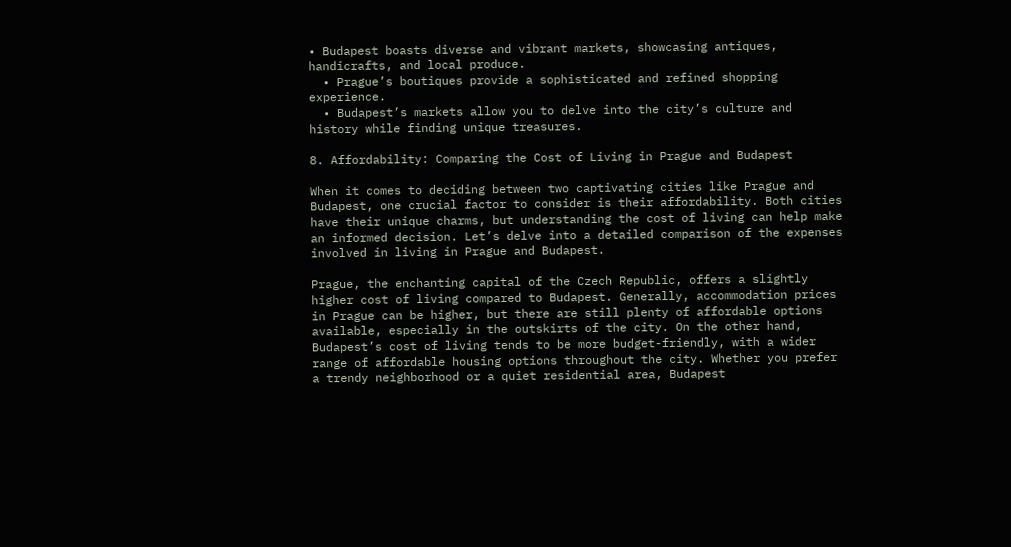• Budapest boasts diverse and vibrant markets, showcasing antiques, handicrafts, and local produce.
  • Prague’s boutiques provide a sophisticated and refined shopping experience.
  • Budapest’s markets allow you to delve into the city’s culture and history while finding unique treasures.

8. Affordability: Comparing the Cost of Living in Prague and Budapest

When it comes to deciding between two captivating cities like Prague and Budapest, one crucial factor to consider is their affordability. Both cities have their unique charms, but understanding the cost of living can help make an informed decision. Let’s delve into a detailed comparison of the expenses involved in living in Prague and Budapest.

Prague, the enchanting capital of the Czech Republic, offers a slightly higher cost of living compared to Budapest. Generally, accommodation prices in Prague can be higher, but there are still plenty of affordable options available, especially in the outskirts of the city. On the other hand, Budapest’s cost of living tends to be more budget-friendly, with a wider range of affordable housing options throughout the city. Whether you prefer a trendy neighborhood or a quiet residential area, Budapest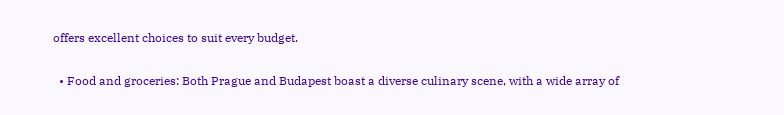offers excellent choices to suit every budget.

  • Food and groceries: Both Prague and Budapest boast a diverse culinary scene, with a wide array of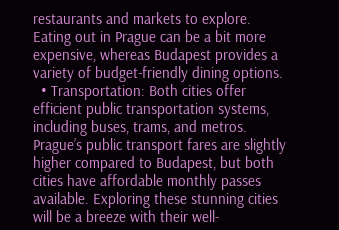restaurants and markets to explore. Eating out in Prague can be a bit more expensive, whereas Budapest provides a variety of budget-friendly dining options.
  • Transportation: Both cities offer efficient public transportation systems, including buses, trams, and metros. Prague’s public transport fares are slightly higher compared to Budapest, but both cities have affordable monthly passes available. Exploring these stunning cities will be a breeze with their well-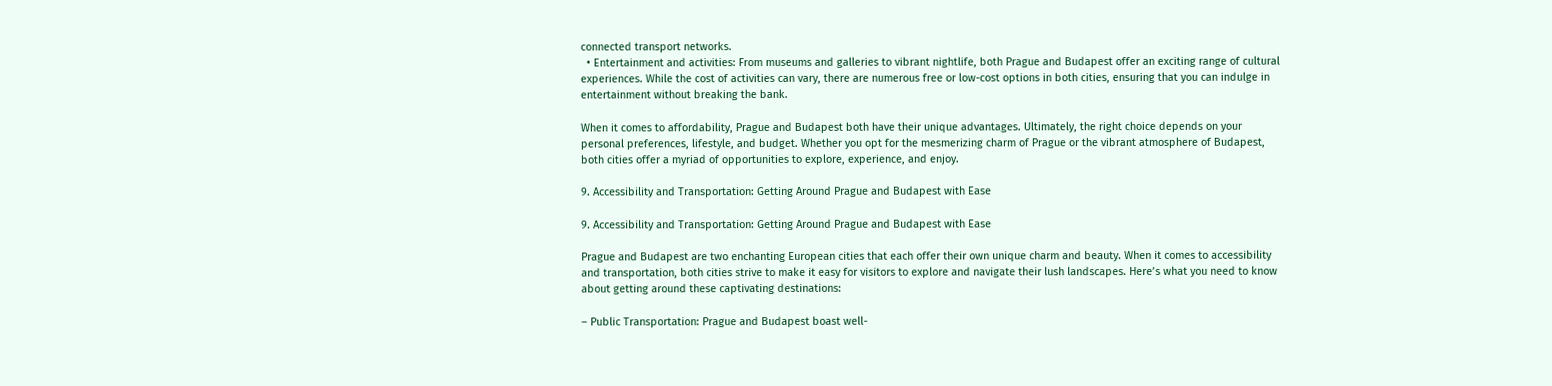connected transport networks.
  • Entertainment and activities: From museums and galleries to vibrant nightlife, both Prague and Budapest offer an exciting range of cultural experiences. While the cost of activities can vary, there are numerous free or low-cost options in both cities, ensuring that you can indulge in entertainment without breaking the bank.

When it comes to affordability, Prague and Budapest both have their unique advantages. Ultimately, the right choice depends on your personal preferences, lifestyle, and budget. Whether you opt for the mesmerizing charm of Prague or the vibrant atmosphere of Budapest, both cities offer a myriad of opportunities to explore, experience, and enjoy.

9. Accessibility and Transportation: Getting Around Prague and Budapest with Ease

9. Accessibility and Transportation: Getting Around Prague and Budapest with Ease

Prague and Budapest are two enchanting European cities that each offer their own unique charm and beauty. When it comes to accessibility and transportation, both cities strive to make it easy for visitors to explore and navigate their lush landscapes. Here’s what you need to know about getting around these captivating destinations:

– Public Transportation: Prague and Budapest boast well-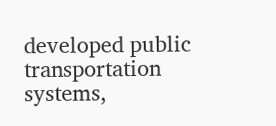developed public transportation systems,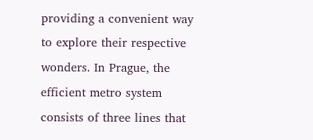providing a convenient way to explore their respective wonders. In Prague, the efficient metro system consists of three lines that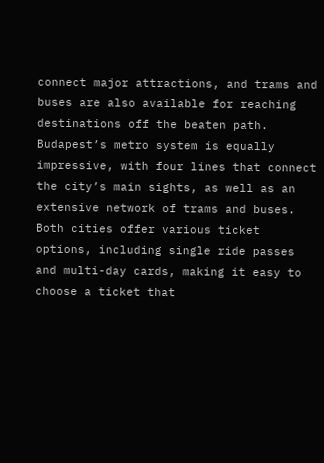connect major attractions, and trams and buses are also available for reaching destinations off the beaten path. Budapest’s metro system is equally impressive, with four lines that connect the city’s main sights, as well as an extensive network of trams and buses. Both cities offer various ticket options, including single ride passes and multi-day cards, making it easy to choose a ticket that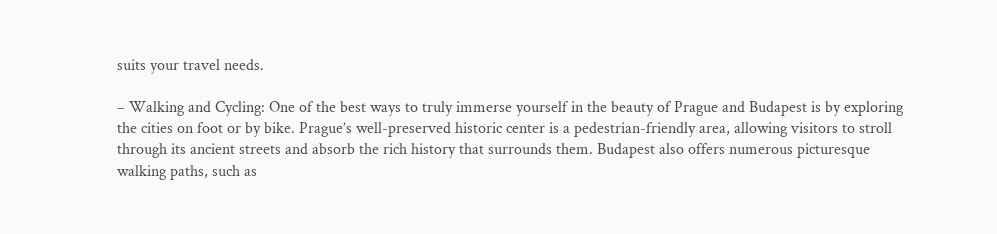suits your travel needs.

– Walking and Cycling: One of the best ways to truly immerse yourself in the beauty of Prague and Budapest is by exploring the cities on foot or by bike. Prague’s well-preserved historic center is a pedestrian-friendly area, allowing visitors to stroll through its ancient streets and absorb the rich history that surrounds them. Budapest also offers numerous picturesque walking paths, such as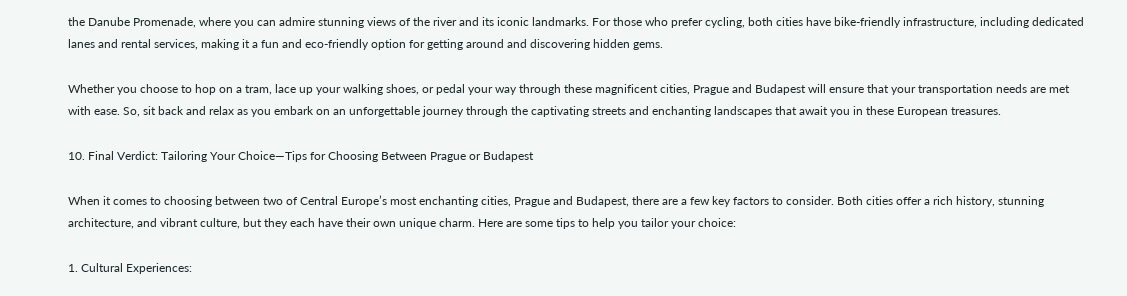the Danube Promenade, where you can admire stunning views of the river and its iconic landmarks. For those who prefer cycling, both cities have bike-friendly infrastructure, including dedicated lanes and rental services, making it a fun and eco-friendly option for getting around and discovering hidden gems.

Whether you choose to hop on a tram, lace up your walking shoes, or pedal your way through these magnificent cities, Prague and Budapest will ensure that your transportation needs are met with ease. So, sit back and relax as you embark on an unforgettable journey through the captivating streets and enchanting landscapes that await you in these European treasures.

10. Final Verdict: Tailoring Your Choice—Tips for Choosing Between Prague or Budapest

When it comes to choosing between two of Central Europe’s most enchanting cities, Prague and Budapest, there are a few key factors to consider. Both cities offer a rich history, stunning architecture, and vibrant culture, but they each have their own unique charm. Here are some tips to help you tailor your choice:

1. Cultural Experiences: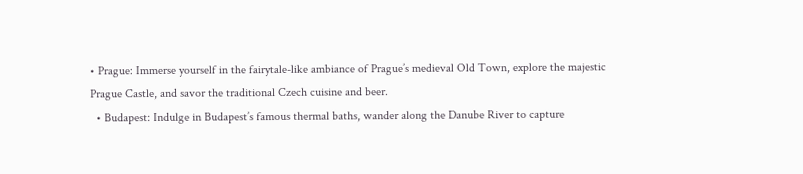• Prague: Immerse yourself in the fairytale-like ambiance of Prague’s medieval Old Town, explore the majestic Prague Castle, and savor the traditional Czech cuisine and beer.
  • Budapest: Indulge in Budapest’s famous thermal baths, wander along the Danube River to capture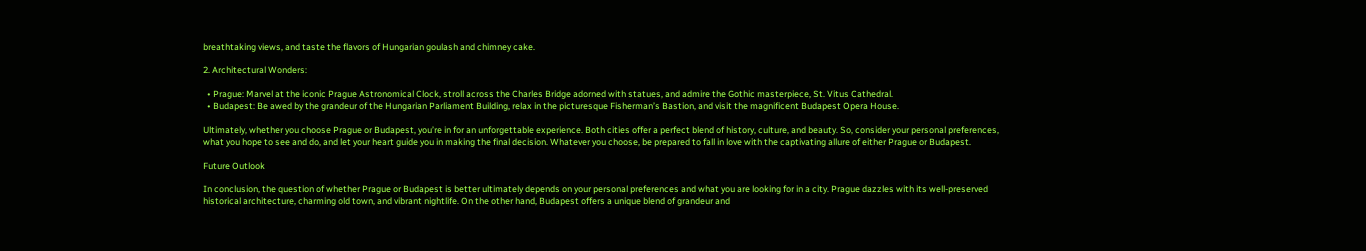breathtaking views, and taste the flavors of Hungarian goulash and chimney cake.

2. Architectural Wonders:

  • Prague: Marvel at the iconic Prague Astronomical Clock, stroll across the Charles Bridge adorned with statues, and admire the Gothic masterpiece, St. Vitus Cathedral.
  • Budapest: Be awed by the grandeur of the Hungarian Parliament Building, relax in the picturesque Fisherman’s Bastion, and visit the magnificent Budapest Opera House.

Ultimately, whether you choose Prague or Budapest, you’re in for an unforgettable experience. Both cities offer a perfect blend of history, culture, and beauty. So, consider your personal preferences, what you hope to see and do, and let your heart guide you in making the final decision. Whatever you choose, be prepared to fall in love with the captivating allure of either Prague or Budapest.

Future Outlook

In conclusion, the question of whether Prague or Budapest is better ultimately depends on your personal preferences and what you are looking for in a city. Prague dazzles with its well-preserved historical architecture, charming old town, and vibrant nightlife. On the other hand, Budapest offers a unique blend of grandeur and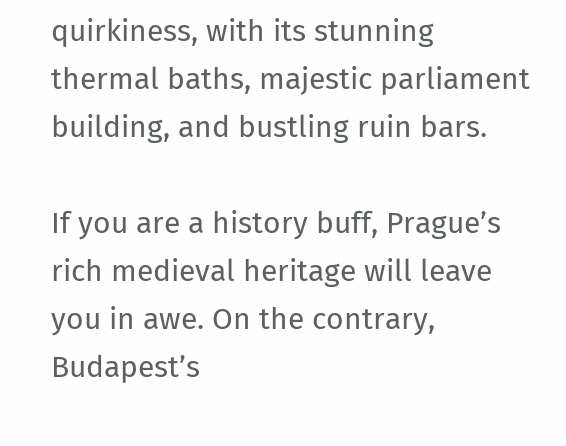quirkiness, with its stunning thermal baths, majestic parliament building, and bustling ruin bars.

If you are a history buff, Prague’s rich medieval heritage will leave you in awe. On the contrary, Budapest’s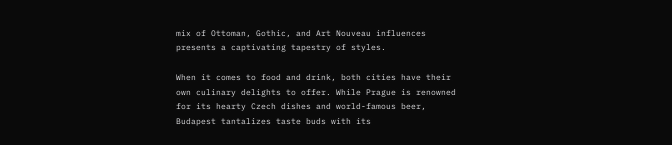mix of Ottoman, Gothic, and Art Nouveau influences presents a captivating tapestry of styles.

When it comes to food and drink, both cities have their own culinary delights to offer. While Prague is renowned for its hearty Czech dishes and world-famous beer, Budapest tantalizes taste buds with its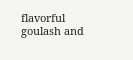flavorful goulash and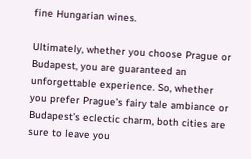fine Hungarian wines.

Ultimately, whether you choose Prague or Budapest, you are guaranteed an unforgettable experience. So, whether you prefer Prague’s fairy tale ambiance or Budapest’s eclectic charm, both cities are sure to leave you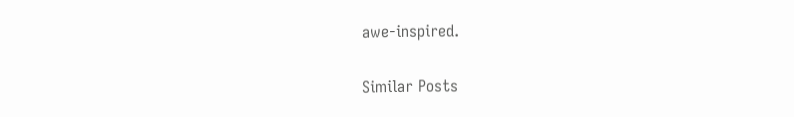awe-inspired.

Similar Posts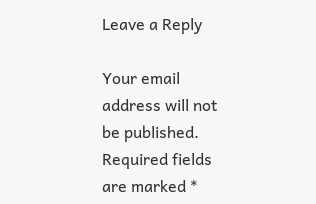Leave a Reply

Your email address will not be published. Required fields are marked *